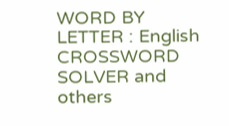WORD BY LETTER : English CROSSWORD SOLVER and others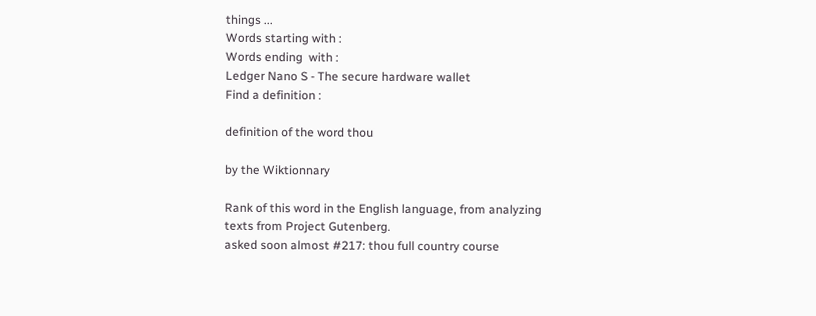things ...
Words starting with :
Words ending  with :
Ledger Nano S - The secure hardware wallet
Find a definition :

definition of the word thou

by the Wiktionnary

Rank of this word in the English language, from analyzing texts from Project Gutenberg.
asked soon almost #217: thou full country course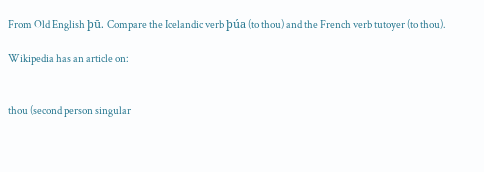From Old English þū. Compare the Icelandic verb þúa (to thou) and the French verb tutoyer (to thou).

Wikipedia has an article on:


thou (second person singular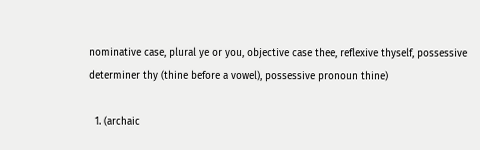nominative case, plural ye or you, objective case thee, reflexive thyself, possessive determiner thy (thine before a vowel), possessive pronoun thine)

  1. (archaic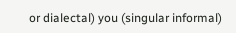or dialectal) you (singular informal)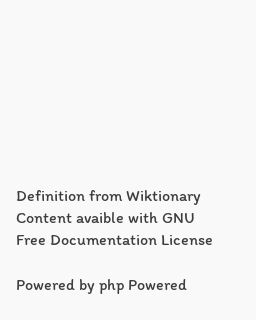Definition from Wiktionary
Content avaible with GNU Free Documentation License

Powered by php Powered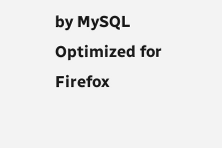by MySQL Optimized for Firefox